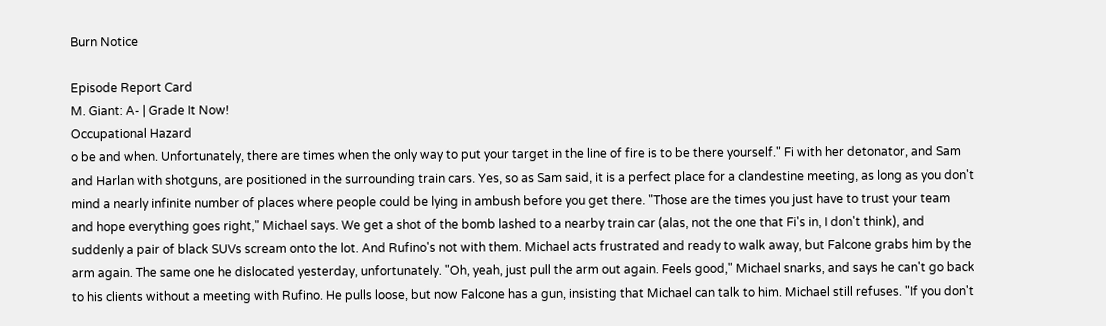Burn Notice

Episode Report Card
M. Giant: A- | Grade It Now!
Occupational Hazard
o be and when. Unfortunately, there are times when the only way to put your target in the line of fire is to be there yourself." Fi with her detonator, and Sam and Harlan with shotguns, are positioned in the surrounding train cars. Yes, so as Sam said, it is a perfect place for a clandestine meeting, as long as you don't mind a nearly infinite number of places where people could be lying in ambush before you get there. "Those are the times you just have to trust your team and hope everything goes right," Michael says. We get a shot of the bomb lashed to a nearby train car (alas, not the one that Fi's in, I don't think), and suddenly a pair of black SUVs scream onto the lot. And Rufino's not with them. Michael acts frustrated and ready to walk away, but Falcone grabs him by the arm again. The same one he dislocated yesterday, unfortunately. "Oh, yeah, just pull the arm out again. Feels good," Michael snarks, and says he can't go back to his clients without a meeting with Rufino. He pulls loose, but now Falcone has a gun, insisting that Michael can talk to him. Michael still refuses. "If you don't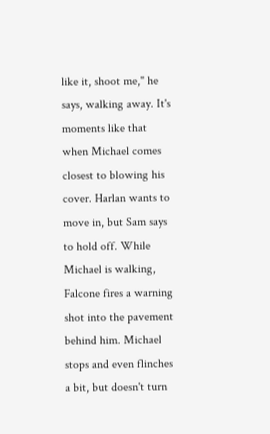like it, shoot me," he says, walking away. It's moments like that when Michael comes closest to blowing his cover. Harlan wants to move in, but Sam says to hold off. While Michael is walking, Falcone fires a warning shot into the pavement behind him. Michael stops and even flinches a bit, but doesn't turn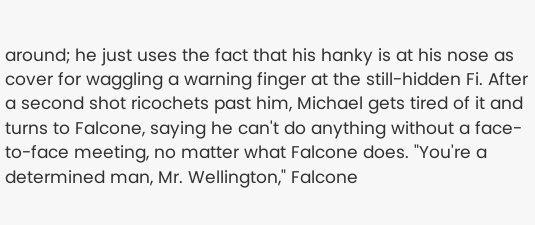around; he just uses the fact that his hanky is at his nose as cover for waggling a warning finger at the still-hidden Fi. After a second shot ricochets past him, Michael gets tired of it and turns to Falcone, saying he can't do anything without a face-to-face meeting, no matter what Falcone does. "You're a determined man, Mr. Wellington," Falcone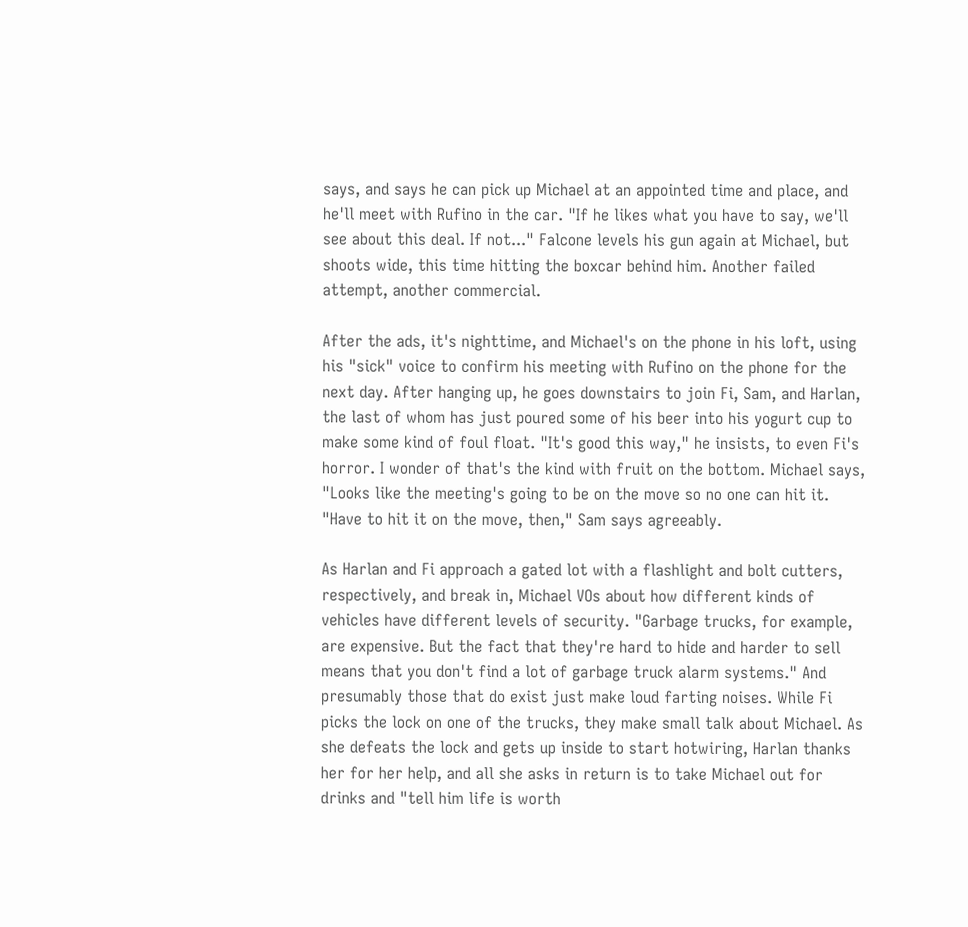says, and says he can pick up Michael at an appointed time and place, and he'll meet with Rufino in the car. "If he likes what you have to say, we'll see about this deal. If not..." Falcone levels his gun again at Michael, but shoots wide, this time hitting the boxcar behind him. Another failed attempt, another commercial.

After the ads, it's nighttime, and Michael's on the phone in his loft, using his "sick" voice to confirm his meeting with Rufino on the phone for the next day. After hanging up, he goes downstairs to join Fi, Sam, and Harlan, the last of whom has just poured some of his beer into his yogurt cup to make some kind of foul float. "It's good this way," he insists, to even Fi's horror. I wonder of that's the kind with fruit on the bottom. Michael says, "Looks like the meeting's going to be on the move so no one can hit it. "Have to hit it on the move, then," Sam says agreeably.

As Harlan and Fi approach a gated lot with a flashlight and bolt cutters, respectively, and break in, Michael VOs about how different kinds of vehicles have different levels of security. "Garbage trucks, for example, are expensive. But the fact that they're hard to hide and harder to sell means that you don't find a lot of garbage truck alarm systems." And presumably those that do exist just make loud farting noises. While Fi picks the lock on one of the trucks, they make small talk about Michael. As she defeats the lock and gets up inside to start hotwiring, Harlan thanks her for her help, and all she asks in return is to take Michael out for drinks and "tell him life is worth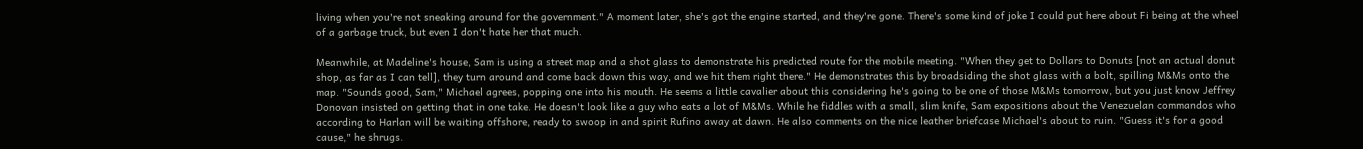living when you're not sneaking around for the government." A moment later, she's got the engine started, and they're gone. There's some kind of joke I could put here about Fi being at the wheel of a garbage truck, but even I don't hate her that much.

Meanwhile, at Madeline's house, Sam is using a street map and a shot glass to demonstrate his predicted route for the mobile meeting. "When they get to Dollars to Donuts [not an actual donut shop, as far as I can tell], they turn around and come back down this way, and we hit them right there." He demonstrates this by broadsiding the shot glass with a bolt, spilling M&Ms onto the map. "Sounds good, Sam," Michael agrees, popping one into his mouth. He seems a little cavalier about this considering he's going to be one of those M&Ms tomorrow, but you just know Jeffrey Donovan insisted on getting that in one take. He doesn't look like a guy who eats a lot of M&Ms. While he fiddles with a small, slim knife, Sam expositions about the Venezuelan commandos who according to Harlan will be waiting offshore, ready to swoop in and spirit Rufino away at dawn. He also comments on the nice leather briefcase Michael's about to ruin. "Guess it's for a good cause," he shrugs.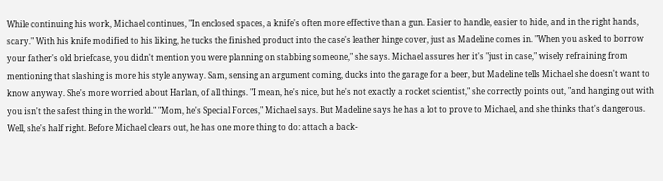While continuing his work, Michael continues, "In enclosed spaces, a knife's often more effective than a gun. Easier to handle, easier to hide, and in the right hands, scary." With his knife modified to his liking, he tucks the finished product into the case's leather hinge cover, just as Madeline comes in. "When you asked to borrow your father's old briefcase, you didn't mention you were planning on stabbing someone," she says. Michael assures her it's "just in case," wisely refraining from mentioning that slashing is more his style anyway. Sam, sensing an argument coming, ducks into the garage for a beer, but Madeline tells Michael she doesn't want to know anyway. She's more worried about Harlan, of all things. "I mean, he's nice, but he's not exactly a rocket scientist," she correctly points out, "and hanging out with you isn't the safest thing in the world." "Mom, he's Special Forces," Michael says. But Madeline says he has a lot to prove to Michael, and she thinks that's dangerous. Well, she's half right. Before Michael clears out, he has one more thing to do: attach a back-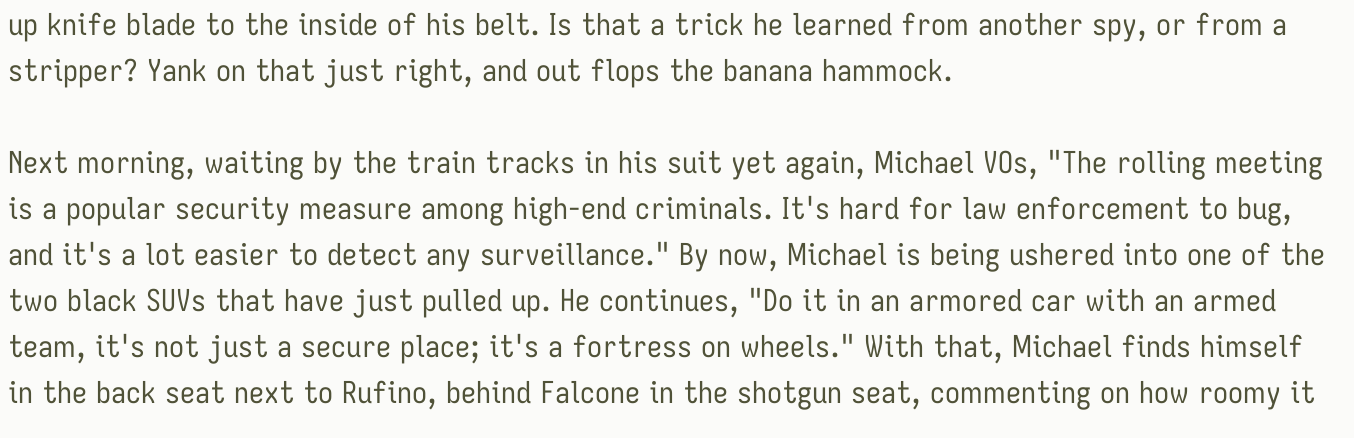up knife blade to the inside of his belt. Is that a trick he learned from another spy, or from a stripper? Yank on that just right, and out flops the banana hammock.

Next morning, waiting by the train tracks in his suit yet again, Michael VOs, "The rolling meeting is a popular security measure among high-end criminals. It's hard for law enforcement to bug, and it's a lot easier to detect any surveillance." By now, Michael is being ushered into one of the two black SUVs that have just pulled up. He continues, "Do it in an armored car with an armed team, it's not just a secure place; it's a fortress on wheels." With that, Michael finds himself in the back seat next to Rufino, behind Falcone in the shotgun seat, commenting on how roomy it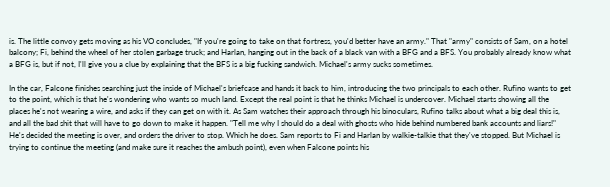is. The little convoy gets moving as his VO concludes, "If you're going to take on that fortress, you'd better have an army." That "army" consists of Sam, on a hotel balcony; Fi, behind the wheel of her stolen garbage truck; and Harlan, hanging out in the back of a black van with a BFG and a BFS. You probably already know what a BFG is, but if not, I'll give you a clue by explaining that the BFS is a big fucking sandwich. Michael's army sucks sometimes.

In the car, Falcone finishes searching just the inside of Michael's briefcase and hands it back to him, introducing the two principals to each other. Rufino wants to get to the point, which is that he's wondering who wants so much land. Except the real point is that he thinks Michael is undercover. Michael starts showing all the places he's not wearing a wire, and asks if they can get on with it. As Sam watches their approach through his binoculars, Rufino talks about what a big deal this is, and all the bad shit that will have to go down to make it happen. "Tell me why I should do a deal with ghosts who hide behind numbered bank accounts and liars!" He's decided the meeting is over, and orders the driver to stop. Which he does. Sam reports to Fi and Harlan by walkie-talkie that they've stopped. But Michael is trying to continue the meeting (and make sure it reaches the ambush point), even when Falcone points his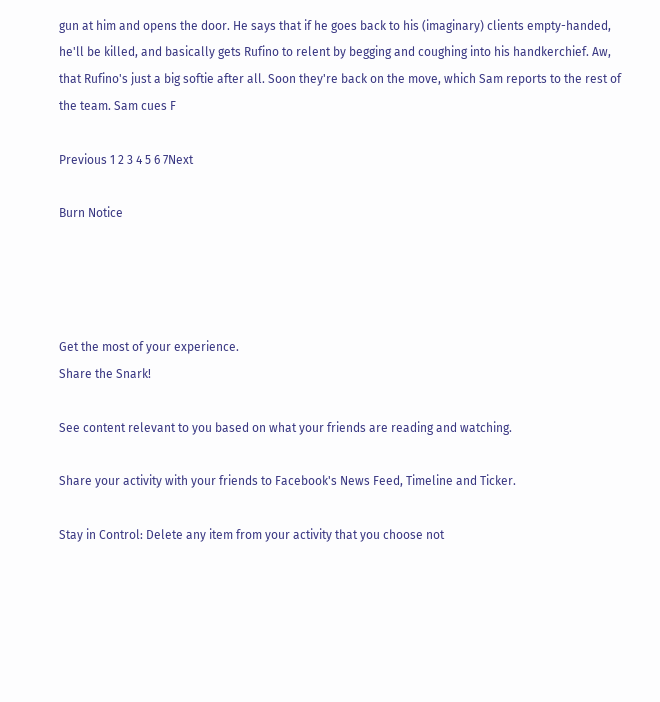gun at him and opens the door. He says that if he goes back to his (imaginary) clients empty-handed, he'll be killed, and basically gets Rufino to relent by begging and coughing into his handkerchief. Aw, that Rufino's just a big softie after all. Soon they're back on the move, which Sam reports to the rest of the team. Sam cues F

Previous 1 2 3 4 5 6 7Next

Burn Notice




Get the most of your experience.
Share the Snark!

See content relevant to you based on what your friends are reading and watching.

Share your activity with your friends to Facebook's News Feed, Timeline and Ticker.

Stay in Control: Delete any item from your activity that you choose not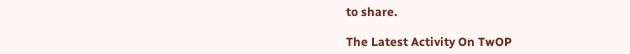to share.

The Latest Activity On TwOP